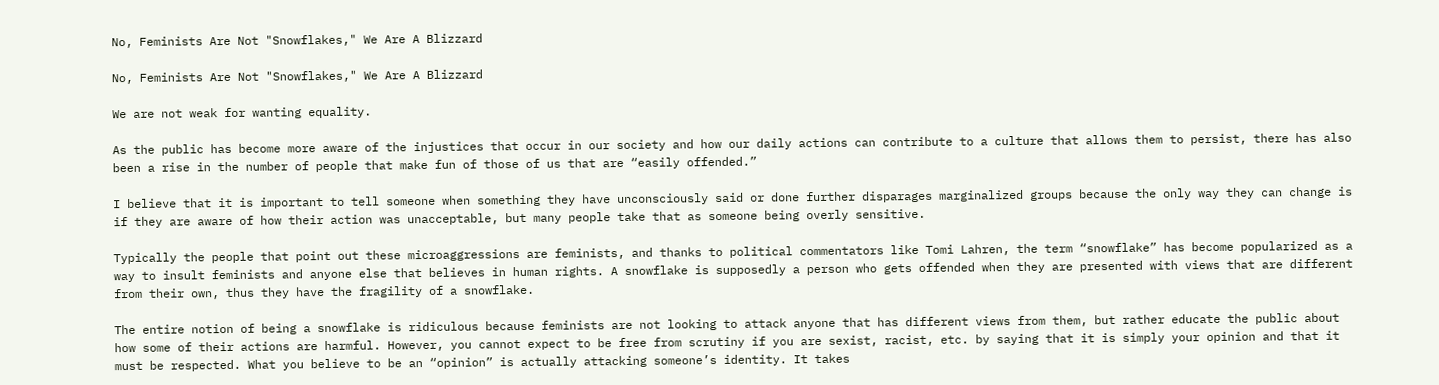No, Feminists Are Not "Snowflakes," We Are A Blizzard

No, Feminists Are Not "Snowflakes," We Are A Blizzard

We are not weak for wanting equality.

As the public has become more aware of the injustices that occur in our society and how our daily actions can contribute to a culture that allows them to persist, there has also been a rise in the number of people that make fun of those of us that are “easily offended.”

I believe that it is important to tell someone when something they have unconsciously said or done further disparages marginalized groups because the only way they can change is if they are aware of how their action was unacceptable, but many people take that as someone being overly sensitive.

Typically the people that point out these microaggressions are feminists, and thanks to political commentators like Tomi Lahren, the term “snowflake” has become popularized as a way to insult feminists and anyone else that believes in human rights. A snowflake is supposedly a person who gets offended when they are presented with views that are different from their own, thus they have the fragility of a snowflake.

The entire notion of being a snowflake is ridiculous because feminists are not looking to attack anyone that has different views from them, but rather educate the public about how some of their actions are harmful. However, you cannot expect to be free from scrutiny if you are sexist, racist, etc. by saying that it is simply your opinion and that it must be respected. What you believe to be an “opinion” is actually attacking someone’s identity. It takes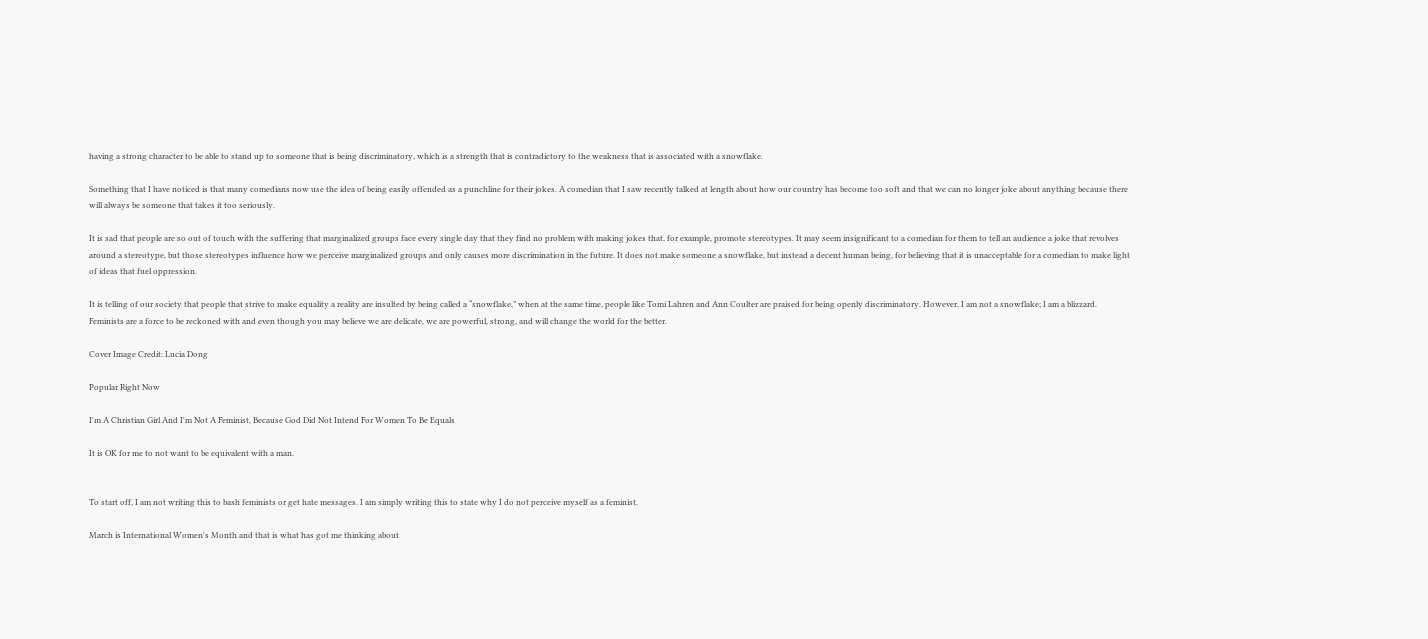having a strong character to be able to stand up to someone that is being discriminatory, which is a strength that is contradictory to the weakness that is associated with a snowflake.

Something that I have noticed is that many comedians now use the idea of being easily offended as a punchline for their jokes. A comedian that I saw recently talked at length about how our country has become too soft and that we can no longer joke about anything because there will always be someone that takes it too seriously.

It is sad that people are so out of touch with the suffering that marginalized groups face every single day that they find no problem with making jokes that, for example, promote stereotypes. It may seem insignificant to a comedian for them to tell an audience a joke that revolves around a stereotype, but those stereotypes influence how we perceive marginalized groups and only causes more discrimination in the future. It does not make someone a snowflake, but instead a decent human being, for believing that it is unacceptable for a comedian to make light of ideas that fuel oppression.

It is telling of our society that people that strive to make equality a reality are insulted by being called a “snowflake,” when at the same time, people like Tomi Lahren and Ann Coulter are praised for being openly discriminatory. However, I am not a snowflake; I am a blizzard. Feminists are a force to be reckoned with and even though you may believe we are delicate, we are powerful, strong, and will change the world for the better.

Cover Image Credit: Lucia Dong

Popular Right Now

I'm A Christian Girl And I'm Not A Feminist, Because God Did Not Intend For Women To Be Equals

It is OK for me to not want to be equivalent with a man.


To start off, I am not writing this to bash feminists or get hate messages. I am simply writing this to state why I do not perceive myself as a feminist.

March is International Women's Month and that is what has got me thinking about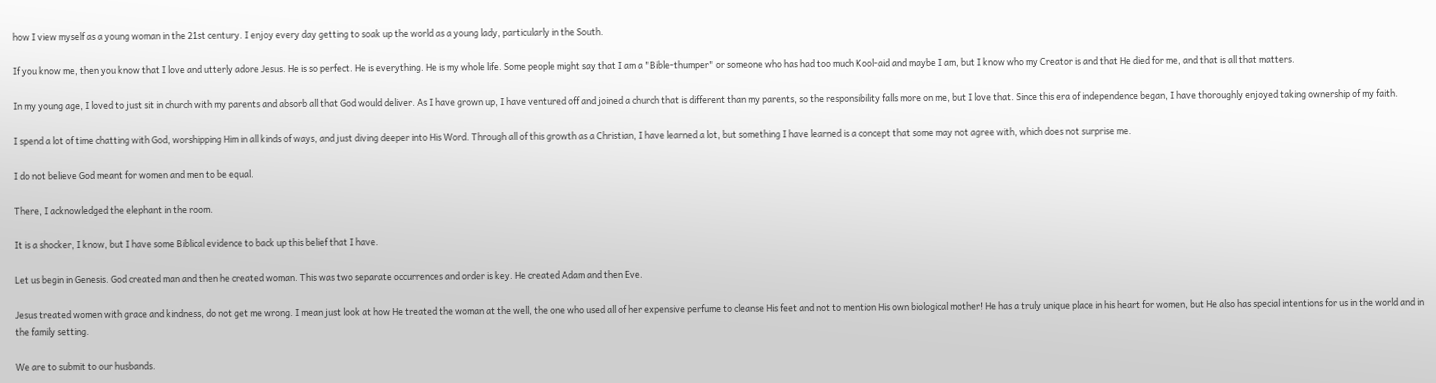how I view myself as a young woman in the 21st century. I enjoy every day getting to soak up the world as a young lady, particularly in the South.

If you know me, then you know that I love and utterly adore Jesus. He is so perfect. He is everything. He is my whole life. Some people might say that I am a "Bible-thumper" or someone who has had too much Kool-aid and maybe I am, but I know who my Creator is and that He died for me, and that is all that matters.

In my young age, I loved to just sit in church with my parents and absorb all that God would deliver. As I have grown up, I have ventured off and joined a church that is different than my parents, so the responsibility falls more on me, but I love that. Since this era of independence began, I have thoroughly enjoyed taking ownership of my faith.

I spend a lot of time chatting with God, worshipping Him in all kinds of ways, and just diving deeper into His Word. Through all of this growth as a Christian, I have learned a lot, but something I have learned is a concept that some may not agree with, which does not surprise me.

I do not believe God meant for women and men to be equal.

There, I acknowledged the elephant in the room.

It is a shocker, I know, but I have some Biblical evidence to back up this belief that I have.

Let us begin in Genesis. God created man and then he created woman. This was two separate occurrences and order is key. He created Adam and then Eve.

Jesus treated women with grace and kindness, do not get me wrong. I mean just look at how He treated the woman at the well, the one who used all of her expensive perfume to cleanse His feet and not to mention His own biological mother! He has a truly unique place in his heart for women, but He also has special intentions for us in the world and in the family setting.

We are to submit to our husbands.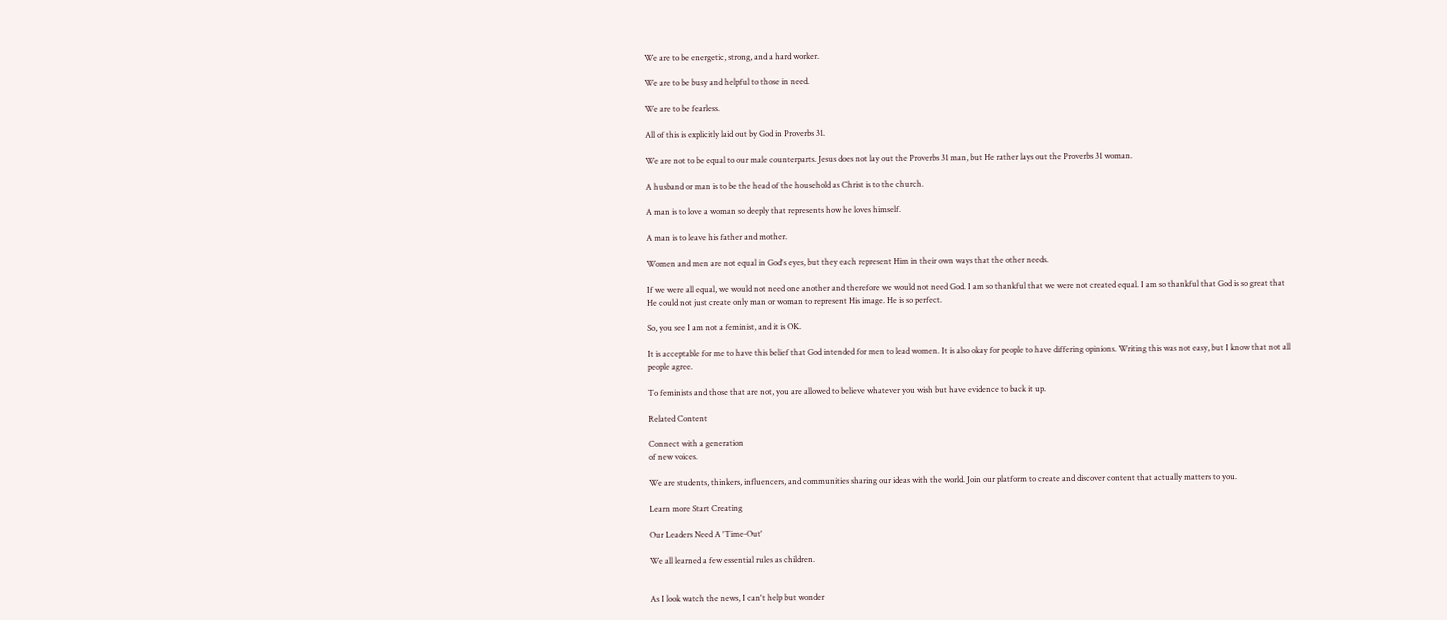We are to be energetic, strong, and a hard worker.

We are to be busy and helpful to those in need.

We are to be fearless.

All of this is explicitly laid out by God in Proverbs 31.

We are not to be equal to our male counterparts. Jesus does not lay out the Proverbs 31 man, but He rather lays out the Proverbs 31 woman.

A husband or man is to be the head of the household as Christ is to the church.

A man is to love a woman so deeply that represents how he loves himself.

A man is to leave his father and mother.

Women and men are not equal in God's eyes, but they each represent Him in their own ways that the other needs.

If we were all equal, we would not need one another and therefore we would not need God. I am so thankful that we were not created equal. I am so thankful that God is so great that He could not just create only man or woman to represent His image. He is so perfect.

So, you see I am not a feminist, and it is OK.

It is acceptable for me to have this belief that God intended for men to lead women. It is also okay for people to have differing opinions. Writing this was not easy, but I know that not all people agree.

To feminists and those that are not, you are allowed to believe whatever you wish but have evidence to back it up.

Related Content

Connect with a generation
of new voices.

We are students, thinkers, influencers, and communities sharing our ideas with the world. Join our platform to create and discover content that actually matters to you.

Learn more Start Creating

Our Leaders Need A 'Time-Out'

We all learned a few essential rules as children.


As I look watch the news, I can't help but wonder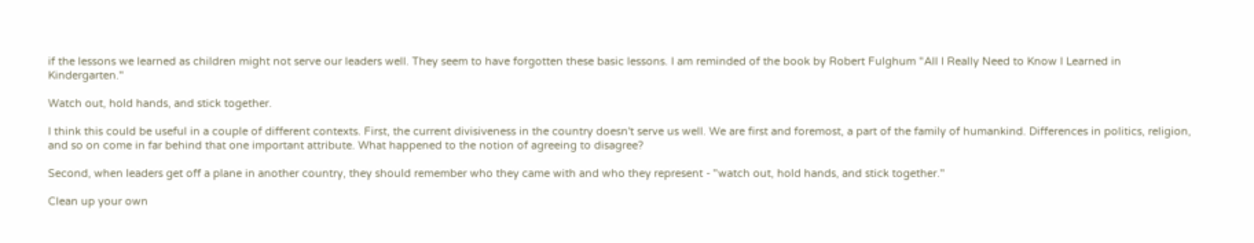if the lessons we learned as children might not serve our leaders well. They seem to have forgotten these basic lessons. I am reminded of the book by Robert Fulghum "All I Really Need to Know I Learned in Kindergarten."

Watch out, hold hands, and stick together.

I think this could be useful in a couple of different contexts. First, the current divisiveness in the country doesn't serve us well. We are first and foremost, a part of the family of humankind. Differences in politics, religion, and so on come in far behind that one important attribute. What happened to the notion of agreeing to disagree?

Second, when leaders get off a plane in another country, they should remember who they came with and who they represent - "watch out, hold hands, and stick together."

Clean up your own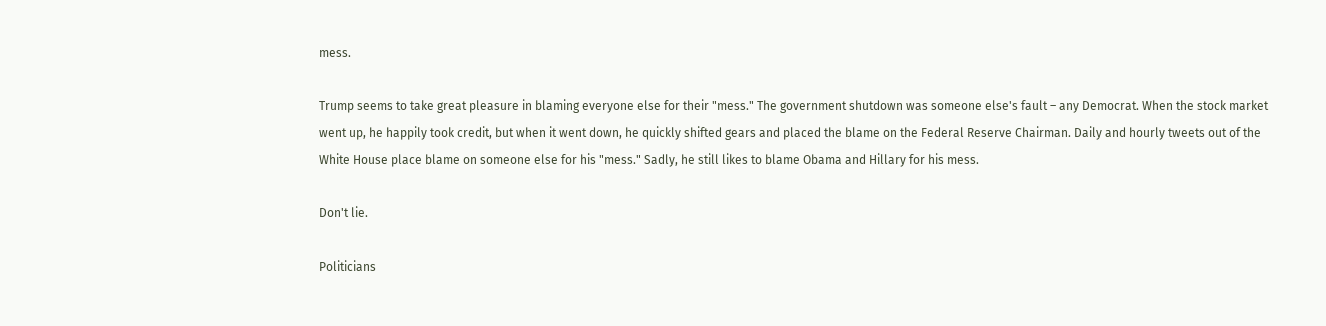mess.

Trump seems to take great pleasure in blaming everyone else for their "mess." The government shutdown was someone else's fault – any Democrat. When the stock market went up, he happily took credit, but when it went down, he quickly shifted gears and placed the blame on the Federal Reserve Chairman. Daily and hourly tweets out of the White House place blame on someone else for his "mess." Sadly, he still likes to blame Obama and Hillary for his mess.

Don't lie.

Politicians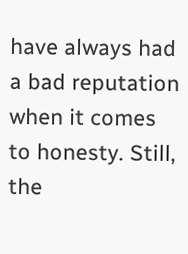have always had a bad reputation when it comes to honesty. Still, the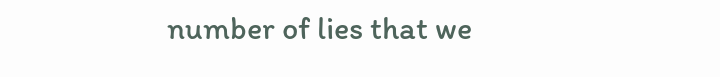number of lies that we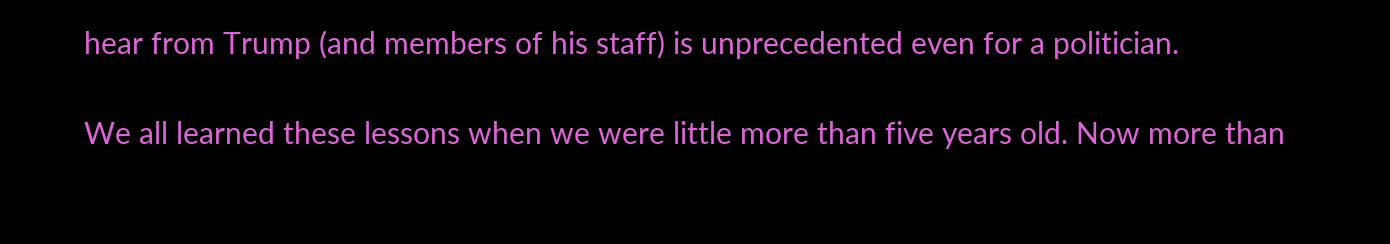hear from Trump (and members of his staff) is unprecedented even for a politician.

We all learned these lessons when we were little more than five years old. Now more than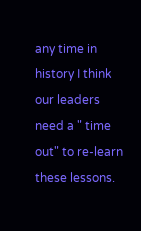any time in history I think our leaders need a " time out" to re-learn these lessons.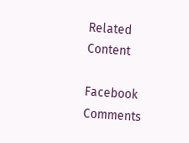Related Content

Facebook Comments